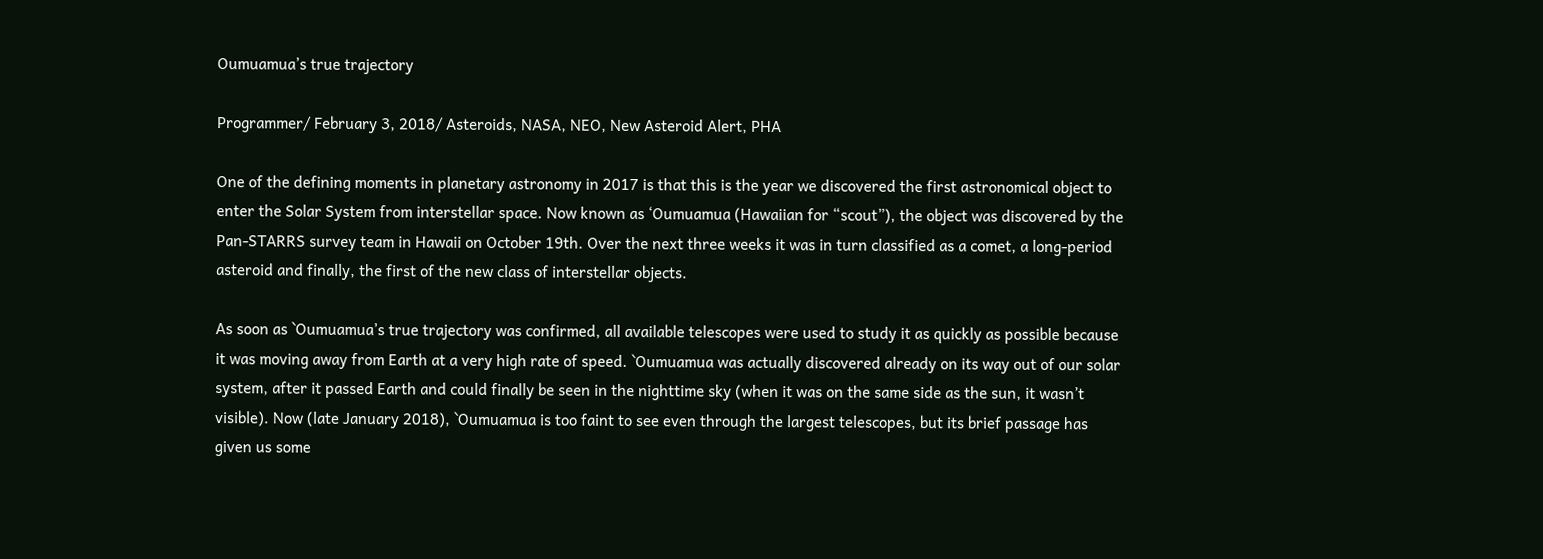Oumuamua’s true trajectory

Programmer/ February 3, 2018/ Asteroids, NASA, NEO, New Asteroid Alert, PHA

One of the defining moments in planetary astronomy in 2017 is that this is the year we discovered the first astronomical object to enter the Solar System from interstellar space. Now known as ‘Oumuamua (Hawaiian for “scout”), the object was discovered by the Pan-STARRS survey team in Hawaii on October 19th. Over the next three weeks it was in turn classified as a comet, a long-period asteroid and finally, the first of the new class of interstellar objects.

As soon as `Oumuamua’s true trajectory was confirmed, all available telescopes were used to study it as quickly as possible because it was moving away from Earth at a very high rate of speed. `Oumuamua was actually discovered already on its way out of our solar system, after it passed Earth and could finally be seen in the nighttime sky (when it was on the same side as the sun, it wasn’t visible). Now (late January 2018), `Oumuamua is too faint to see even through the largest telescopes, but its brief passage has given us some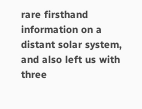rare firsthand information on a distant solar system, and also left us with three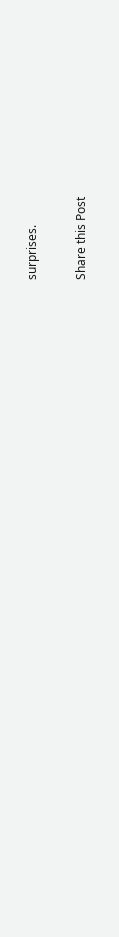surprises.

Share this Post